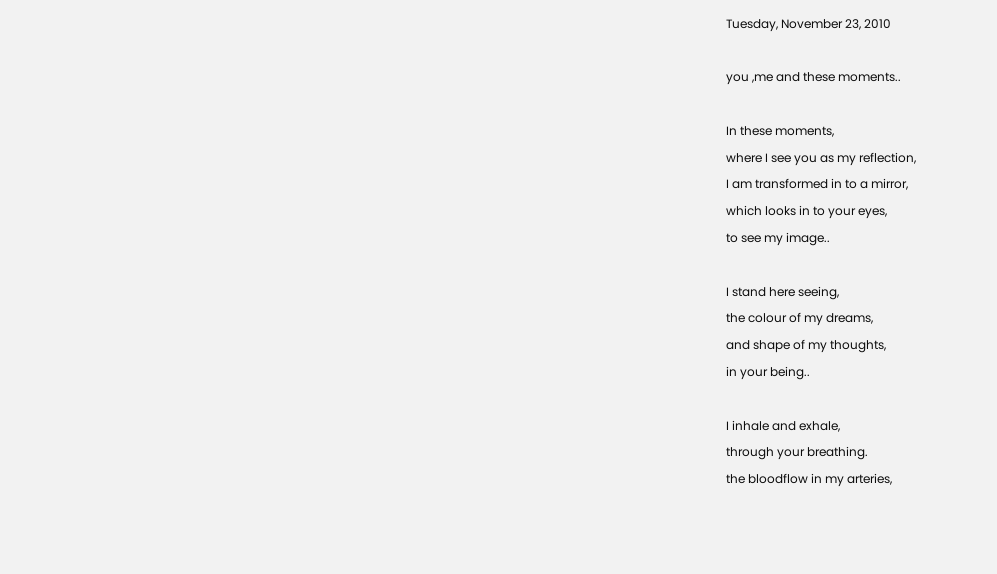Tuesday, November 23, 2010

you ,me and these moments..

In these moments,
where I see you as my reflection,
I am transformed in to a mirror,
which looks in to your eyes,
to see my image..

I stand here seeing,
the colour of my dreams,
and shape of my thoughts,
in your being..

I inhale and exhale,
through your breathing.
the bloodflow in my arteries,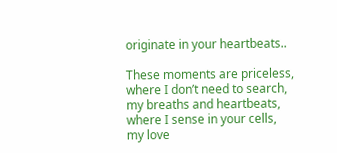originate in your heartbeats..

These moments are priceless,
where I don’t need to search,
my breaths and heartbeats,
where I sense in your cells,
my love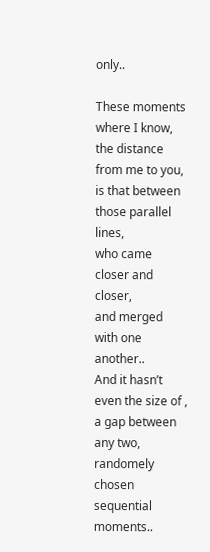only..

These moments where I know,
the distance from me to you,
is that between those parallel lines,
who came closer and closer,
and merged with one another..
And it hasn’t even the size of ,
a gap between any two,
randomely chosen sequential moments..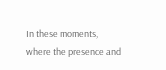In these moments,
where the presence and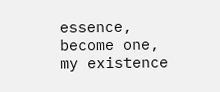essence,
become one,
my existence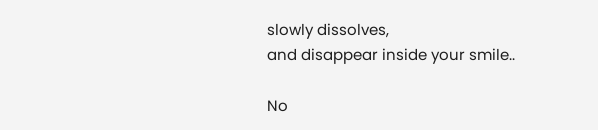slowly dissolves,
and disappear inside your smile..

No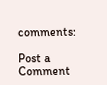comments:

Post a Comment